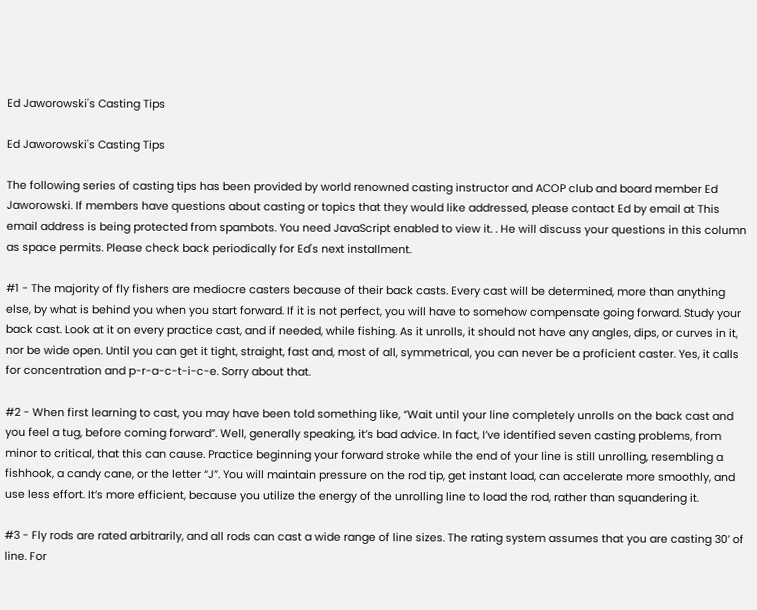Ed Jaworowski's Casting Tips

Ed Jaworowski's Casting Tips

The following series of casting tips has been provided by world renowned casting instructor and ACOP club and board member Ed Jaworowski. If members have questions about casting or topics that they would like addressed, please contact Ed by email at This email address is being protected from spambots. You need JavaScript enabled to view it. . He will discuss your questions in this column as space permits. Please check back periodically for Ed's next installment.

#1 - The majority of fly fishers are mediocre casters because of their back casts. Every cast will be determined, more than anything else, by what is behind you when you start forward. If it is not perfect, you will have to somehow compensate going forward. Study your back cast. Look at it on every practice cast, and if needed, while fishing. As it unrolls, it should not have any angles, dips, or curves in it, nor be wide open. Until you can get it tight, straight, fast and, most of all, symmetrical, you can never be a proficient caster. Yes, it calls for concentration and p-r-a-c-t-i-c-e. Sorry about that.

#2 - When first learning to cast, you may have been told something like, “Wait until your line completely unrolls on the back cast and you feel a tug, before coming forward”. Well, generally speaking, it’s bad advice. In fact, I’ve identified seven casting problems, from minor to critical, that this can cause. Practice beginning your forward stroke while the end of your line is still unrolling, resembling a fishhook, a candy cane, or the letter “J”. You will maintain pressure on the rod tip, get instant load, can accelerate more smoothly, and use less effort. It’s more efficient, because you utilize the energy of the unrolling line to load the rod, rather than squandering it.

#3 - Fly rods are rated arbitrarily, and all rods can cast a wide range of line sizes. The rating system assumes that you are casting 30’ of line. For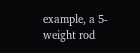example, a 5-weight rod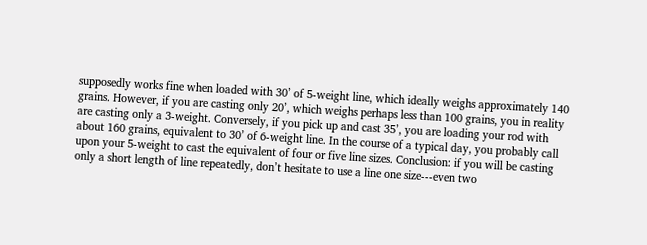supposedly works fine when loaded with 30’ of 5-weight line, which ideally weighs approximately 140 grains. However, if you are casting only 20’, which weighs perhaps less than 100 grains, you in reality are casting only a 3-weight. Conversely, if you pick up and cast 35’, you are loading your rod with about 160 grains, equivalent to 30’ of 6-weight line. In the course of a typical day, you probably call upon your 5-weight to cast the equivalent of four or five line sizes. Conclusion: if you will be casting only a short length of line repeatedly, don’t hesitate to use a line one size---even two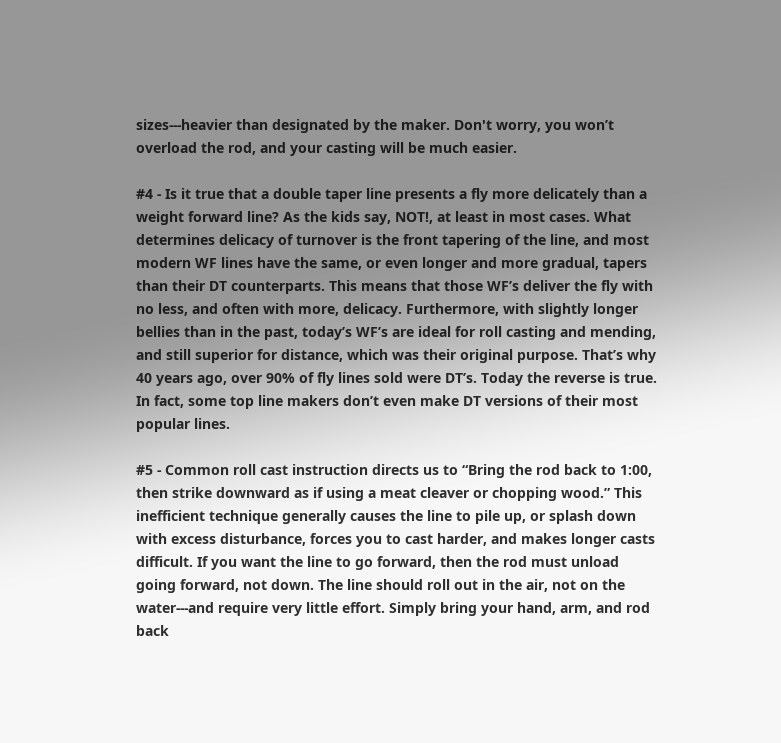sizes---heavier than designated by the maker. Don't worry, you won’t overload the rod, and your casting will be much easier.

#4 - Is it true that a double taper line presents a fly more delicately than a weight forward line? As the kids say, NOT!, at least in most cases. What determines delicacy of turnover is the front tapering of the line, and most modern WF lines have the same, or even longer and more gradual, tapers than their DT counterparts. This means that those WF’s deliver the fly with no less, and often with more, delicacy. Furthermore, with slightly longer bellies than in the past, today’s WF’s are ideal for roll casting and mending, and still superior for distance, which was their original purpose. That’s why 40 years ago, over 90% of fly lines sold were DT’s. Today the reverse is true. In fact, some top line makers don’t even make DT versions of their most popular lines.

#5 - Common roll cast instruction directs us to “Bring the rod back to 1:00, then strike downward as if using a meat cleaver or chopping wood.” This inefficient technique generally causes the line to pile up, or splash down with excess disturbance, forces you to cast harder, and makes longer casts difficult. If you want the line to go forward, then the rod must unload going forward, not down. The line should roll out in the air, not on the water---and require very little effort. Simply bring your hand, arm, and rod back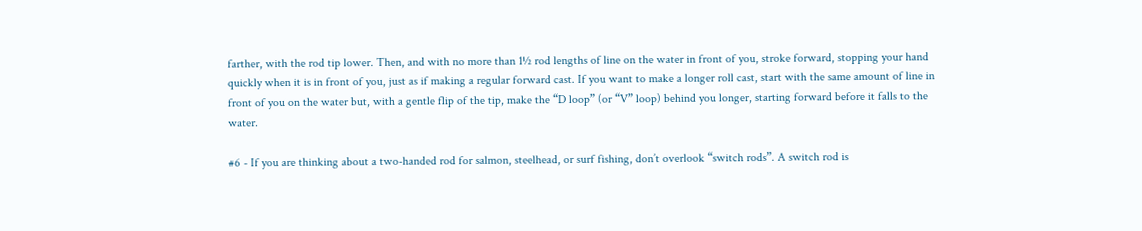farther, with the rod tip lower. Then, and with no more than 1½ rod lengths of line on the water in front of you, stroke forward, stopping your hand quickly when it is in front of you, just as if making a regular forward cast. If you want to make a longer roll cast, start with the same amount of line in front of you on the water but, with a gentle flip of the tip, make the “D loop” (or “V” loop) behind you longer, starting forward before it falls to the water.

#6 - If you are thinking about a two-handed rod for salmon, steelhead, or surf fishing, don’t overlook “switch rods”. A switch rod is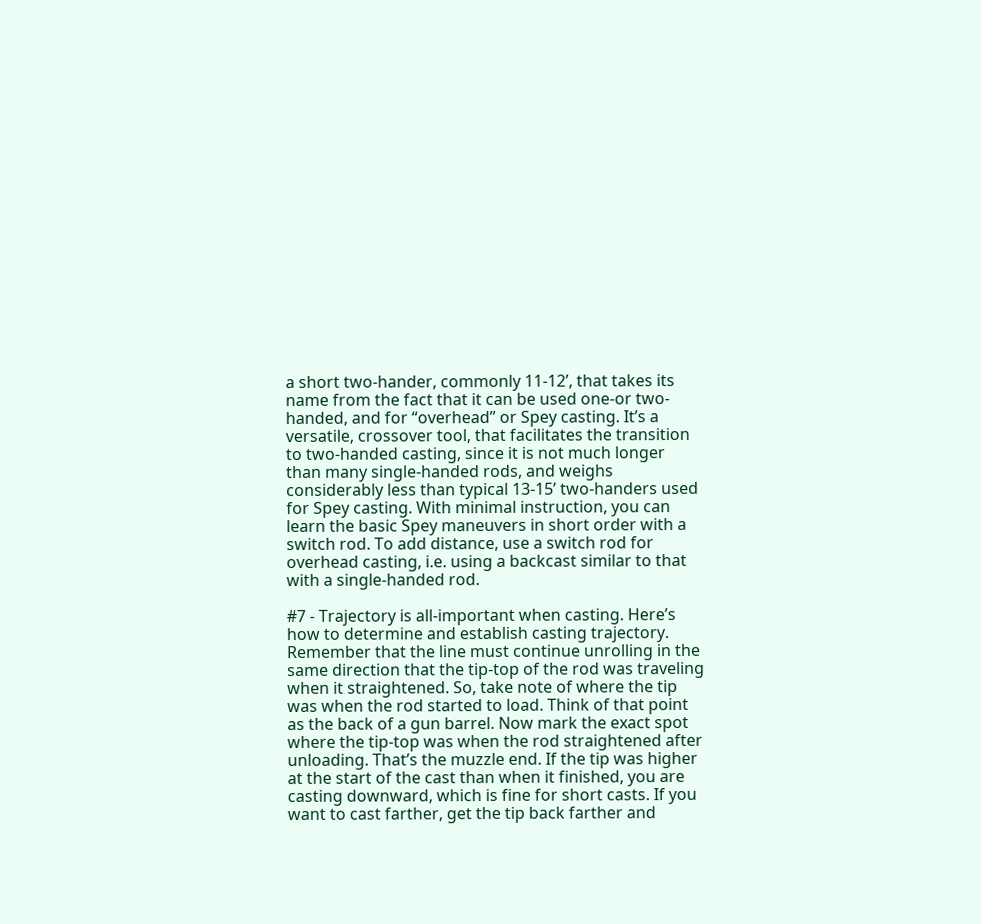a short two-hander, commonly 11-12’, that takes its name from the fact that it can be used one-or two-handed, and for “overhead” or Spey casting. It’s a versatile, crossover tool, that facilitates the transition to two-handed casting, since it is not much longer than many single-handed rods, and weighs considerably less than typical 13-15’ two-handers used for Spey casting. With minimal instruction, you can learn the basic Spey maneuvers in short order with a switch rod. To add distance, use a switch rod for overhead casting, i.e. using a backcast similar to that with a single-handed rod.

#7 - Trajectory is all-important when casting. Here’s how to determine and establish casting trajectory. Remember that the line must continue unrolling in the same direction that the tip-top of the rod was traveling when it straightened. So, take note of where the tip was when the rod started to load. Think of that point as the back of a gun barrel. Now mark the exact spot where the tip-top was when the rod straightened after unloading. That’s the muzzle end. If the tip was higher at the start of the cast than when it finished, you are casting downward, which is fine for short casts. If you want to cast farther, get the tip back farther and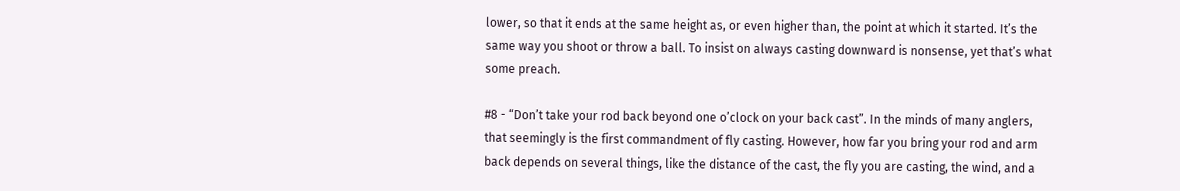lower, so that it ends at the same height as, or even higher than, the point at which it started. It’s the same way you shoot or throw a ball. To insist on always casting downward is nonsense, yet that’s what some preach.

#8 - “Don’t take your rod back beyond one o’clock on your back cast”. In the minds of many anglers, that seemingly is the first commandment of fly casting. However, how far you bring your rod and arm back depends on several things, like the distance of the cast, the fly you are casting, the wind, and a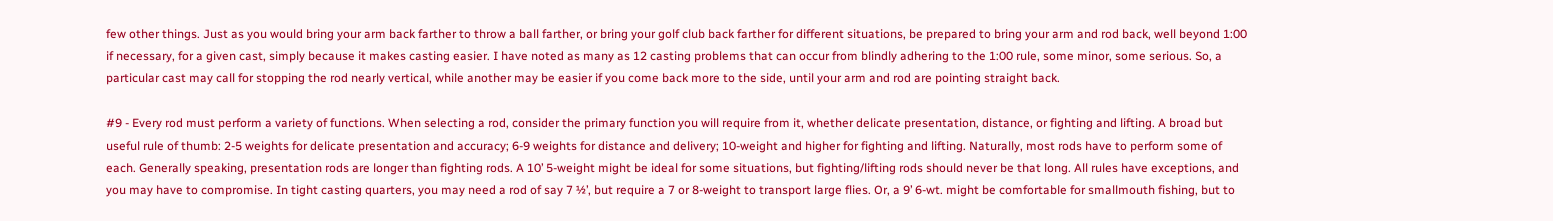few other things. Just as you would bring your arm back farther to throw a ball farther, or bring your golf club back farther for different situations, be prepared to bring your arm and rod back, well beyond 1:00 if necessary, for a given cast, simply because it makes casting easier. I have noted as many as 12 casting problems that can occur from blindly adhering to the 1:00 rule, some minor, some serious. So, a particular cast may call for stopping the rod nearly vertical, while another may be easier if you come back more to the side, until your arm and rod are pointing straight back.

#9 - Every rod must perform a variety of functions. When selecting a rod, consider the primary function you will require from it, whether delicate presentation, distance, or fighting and lifting. A broad but useful rule of thumb: 2-5 weights for delicate presentation and accuracy; 6-9 weights for distance and delivery; 10-weight and higher for fighting and lifting. Naturally, most rods have to perform some of each. Generally speaking, presentation rods are longer than fighting rods. A 10’ 5-weight might be ideal for some situations, but fighting/lifting rods should never be that long. All rules have exceptions, and you may have to compromise. In tight casting quarters, you may need a rod of say 7 ½’, but require a 7 or 8-weight to transport large flies. Or, a 9’ 6-wt. might be comfortable for smallmouth fishing, but to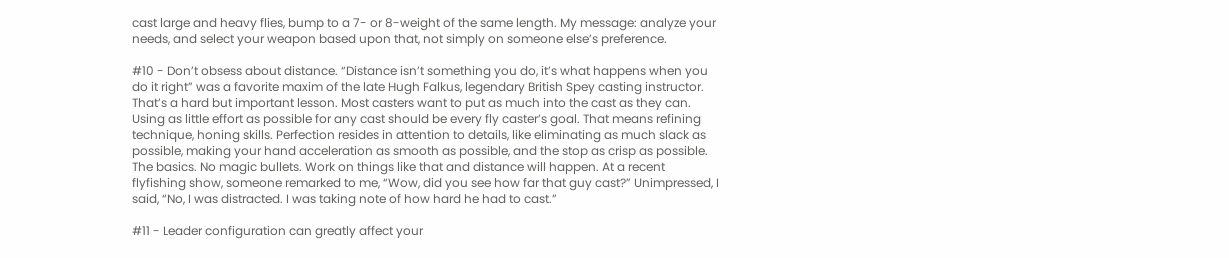cast large and heavy flies, bump to a 7- or 8-weight of the same length. My message: analyze your needs, and select your weapon based upon that, not simply on someone else’s preference.

#10 - Don’t obsess about distance. “Distance isn’t something you do, it’s what happens when you do it right” was a favorite maxim of the late Hugh Falkus, legendary British Spey casting instructor. That’s a hard but important lesson. Most casters want to put as much into the cast as they can. Using as little effort as possible for any cast should be every fly caster’s goal. That means refining technique, honing skills. Perfection resides in attention to details, like eliminating as much slack as possible, making your hand acceleration as smooth as possible, and the stop as crisp as possible. The basics. No magic bullets. Work on things like that and distance will happen. At a recent flyfishing show, someone remarked to me, “Wow, did you see how far that guy cast?” Unimpressed, I said, “No, I was distracted. I was taking note of how hard he had to cast.”

#11 - Leader configuration can greatly affect your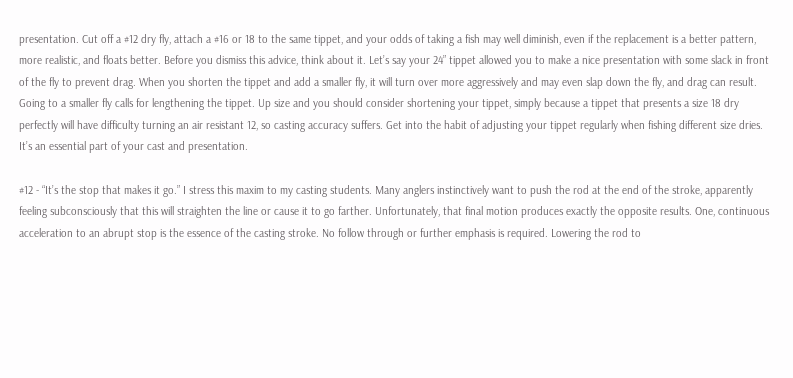presentation. Cut off a #12 dry fly, attach a #16 or 18 to the same tippet, and your odds of taking a fish may well diminish, even if the replacement is a better pattern, more realistic, and floats better. Before you dismiss this advice, think about it. Let’s say your 24” tippet allowed you to make a nice presentation with some slack in front of the fly to prevent drag. When you shorten the tippet and add a smaller fly, it will turn over more aggressively and may even slap down the fly, and drag can result. Going to a smaller fly calls for lengthening the tippet. Up size and you should consider shortening your tippet, simply because a tippet that presents a size 18 dry perfectly will have difficulty turning an air resistant 12, so casting accuracy suffers. Get into the habit of adjusting your tippet regularly when fishing different size dries. It’s an essential part of your cast and presentation.

#12 - “It’s the stop that makes it go.” I stress this maxim to my casting students. Many anglers instinctively want to push the rod at the end of the stroke, apparently feeling subconsciously that this will straighten the line or cause it to go farther. Unfortunately, that final motion produces exactly the opposite results. One, continuous acceleration to an abrupt stop is the essence of the casting stroke. No follow through or further emphasis is required. Lowering the rod to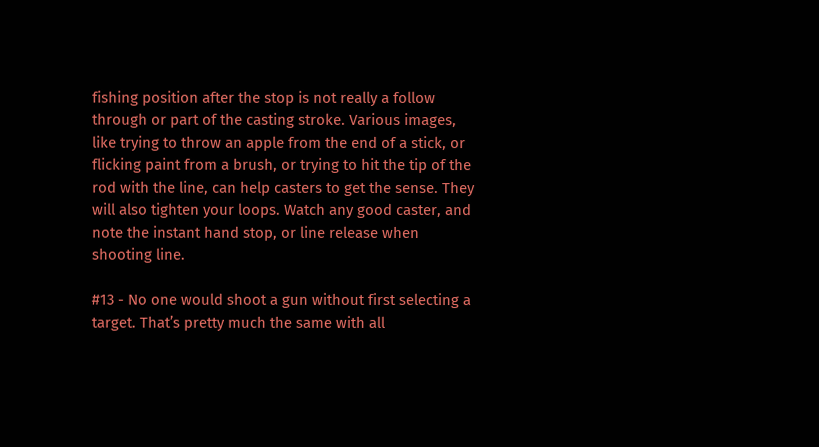fishing position after the stop is not really a follow through or part of the casting stroke. Various images, like trying to throw an apple from the end of a stick, or flicking paint from a brush, or trying to hit the tip of the rod with the line, can help casters to get the sense. They will also tighten your loops. Watch any good caster, and note the instant hand stop, or line release when shooting line.

#13 - No one would shoot a gun without first selecting a target. That’s pretty much the same with all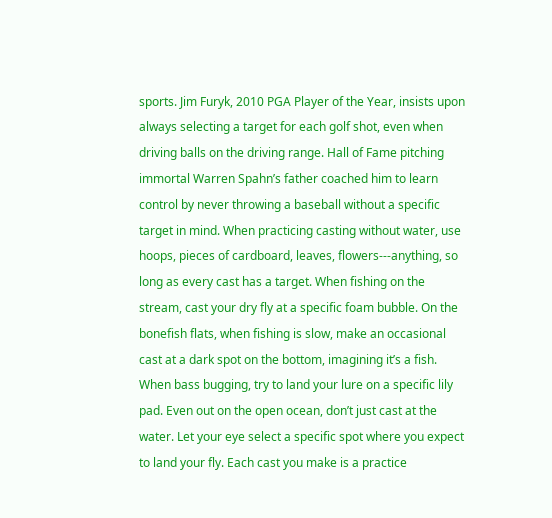sports. Jim Furyk, 2010 PGA Player of the Year, insists upon always selecting a target for each golf shot, even when driving balls on the driving range. Hall of Fame pitching immortal Warren Spahn’s father coached him to learn control by never throwing a baseball without a specific target in mind. When practicing casting without water, use hoops, pieces of cardboard, leaves, flowers---anything, so long as every cast has a target. When fishing on the stream, cast your dry fly at a specific foam bubble. On the bonefish flats, when fishing is slow, make an occasional cast at a dark spot on the bottom, imagining it’s a fish. When bass bugging, try to land your lure on a specific lily pad. Even out on the open ocean, don’t just cast at the water. Let your eye select a specific spot where you expect to land your fly. Each cast you make is a practice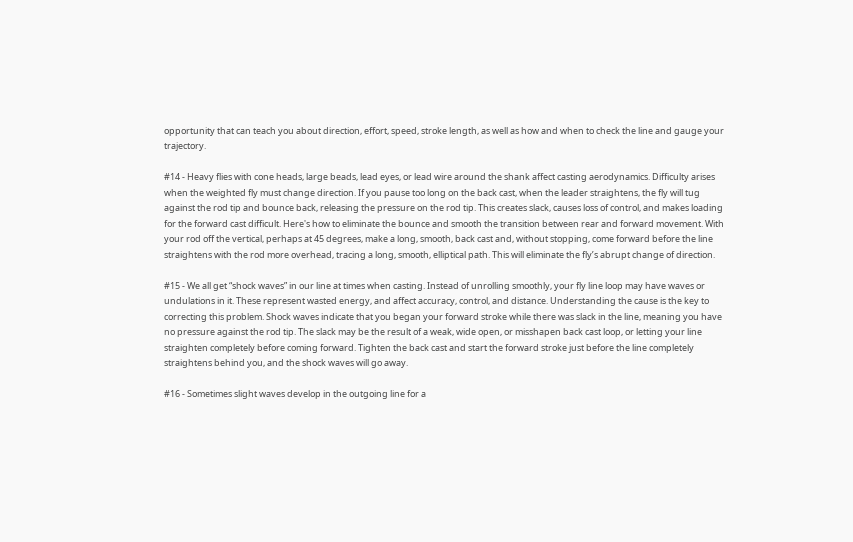opportunity that can teach you about direction, effort, speed, stroke length, as well as how and when to check the line and gauge your trajectory.

#14 - Heavy flies with cone heads, large beads, lead eyes, or lead wire around the shank affect casting aerodynamics. Difficulty arises when the weighted fly must change direction. If you pause too long on the back cast, when the leader straightens, the fly will tug against the rod tip and bounce back, releasing the pressure on the rod tip. This creates slack, causes loss of control, and makes loading for the forward cast difficult. Here's how to eliminate the bounce and smooth the transition between rear and forward movement. With your rod off the vertical, perhaps at 45 degrees, make a long, smooth, back cast and, without stopping, come forward before the line straightens with the rod more overhead, tracing a long, smooth, elliptical path. This will eliminate the fly’s abrupt change of direction.

#15 - We all get “shock waves” in our line at times when casting. Instead of unrolling smoothly, your fly line loop may have waves or undulations in it. These represent wasted energy, and affect accuracy, control, and distance. Understanding the cause is the key to correcting this problem. Shock waves indicate that you began your forward stroke while there was slack in the line, meaning you have no pressure against the rod tip. The slack may be the result of a weak, wide open, or misshapen back cast loop, or letting your line straighten completely before coming forward. Tighten the back cast and start the forward stroke just before the line completely straightens behind you, and the shock waves will go away.

#16 - Sometimes slight waves develop in the outgoing line for a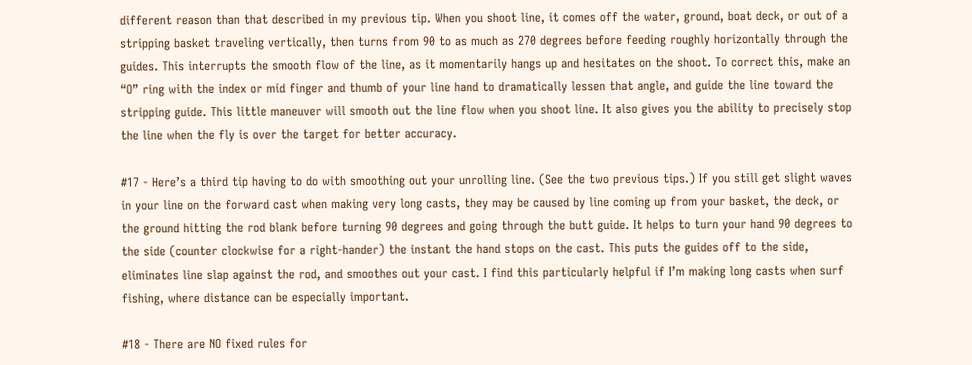different reason than that described in my previous tip. When you shoot line, it comes off the water, ground, boat deck, or out of a stripping basket traveling vertically, then turns from 90 to as much as 270 degrees before feeding roughly horizontally through the guides. This interrupts the smooth flow of the line, as it momentarily hangs up and hesitates on the shoot. To correct this, make an “O” ring with the index or mid finger and thumb of your line hand to dramatically lessen that angle, and guide the line toward the stripping guide. This little maneuver will smooth out the line flow when you shoot line. It also gives you the ability to precisely stop the line when the fly is over the target for better accuracy.

#17 - Here’s a third tip having to do with smoothing out your unrolling line. (See the two previous tips.) If you still get slight waves in your line on the forward cast when making very long casts, they may be caused by line coming up from your basket, the deck, or the ground hitting the rod blank before turning 90 degrees and going through the butt guide. It helps to turn your hand 90 degrees to the side (counter clockwise for a right-hander) the instant the hand stops on the cast. This puts the guides off to the side, eliminates line slap against the rod, and smoothes out your cast. I find this particularly helpful if I’m making long casts when surf fishing, where distance can be especially important.

#18 - There are NO fixed rules for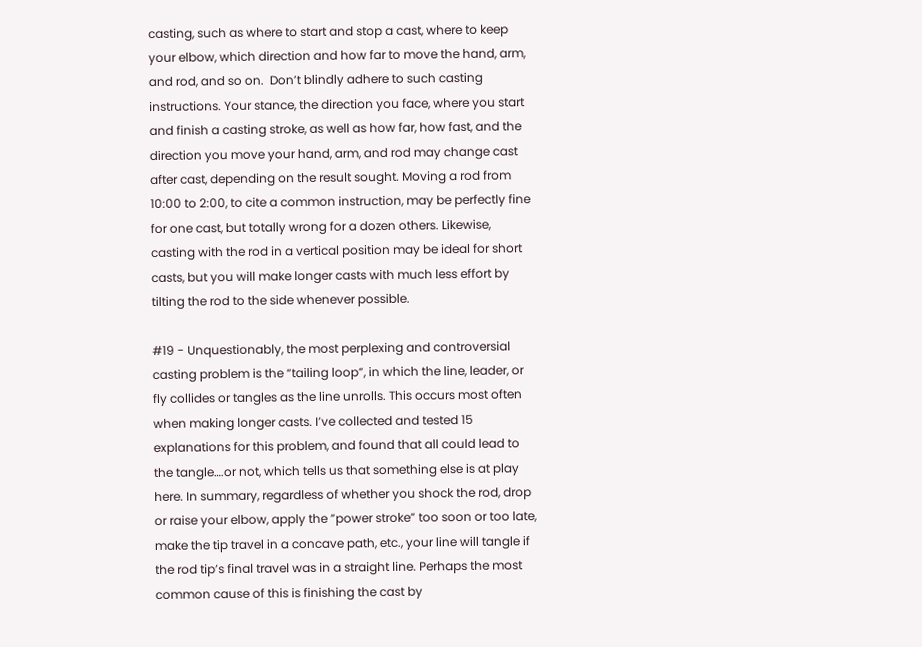casting, such as where to start and stop a cast, where to keep your elbow, which direction and how far to move the hand, arm, and rod, and so on.  Don’t blindly adhere to such casting instructions. Your stance, the direction you face, where you start and finish a casting stroke, as well as how far, how fast, and the direction you move your hand, arm, and rod may change cast after cast, depending on the result sought. Moving a rod from 10:00 to 2:00, to cite a common instruction, may be perfectly fine for one cast, but totally wrong for a dozen others. Likewise, casting with the rod in a vertical position may be ideal for short casts, but you will make longer casts with much less effort by tilting the rod to the side whenever possible.

#19 - Unquestionably, the most perplexing and controversial casting problem is the “tailing loop”, in which the line, leader, or fly collides or tangles as the line unrolls. This occurs most often when making longer casts. I’ve collected and tested 15 explanations for this problem, and found that all could lead to the tangle….or not, which tells us that something else is at play here. In summary, regardless of whether you shock the rod, drop or raise your elbow, apply the ”power stroke” too soon or too late, make the tip travel in a concave path, etc., your line will tangle if the rod tip’s final travel was in a straight line. Perhaps the most common cause of this is finishing the cast by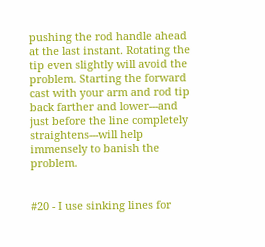pushing the rod handle ahead at the last instant. Rotating the tip even slightly will avoid the problem. Starting the forward cast with your arm and rod tip back farther and lower---and just before the line completely straightens---will help immensely to banish the problem.


#20 - I use sinking lines for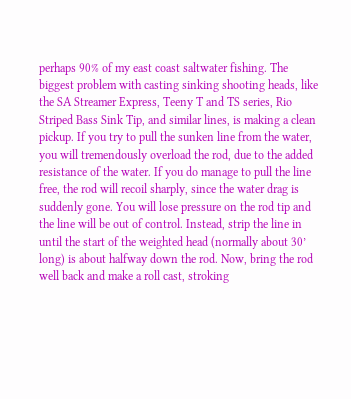perhaps 90% of my east coast saltwater fishing. The biggest problem with casting sinking shooting heads, like the SA Streamer Express, Teeny T and TS series, Rio Striped Bass Sink Tip, and similar lines, is making a clean pickup. If you try to pull the sunken line from the water, you will tremendously overload the rod, due to the added resistance of the water. If you do manage to pull the line free, the rod will recoil sharply, since the water drag is suddenly gone. You will lose pressure on the rod tip and the line will be out of control. Instead, strip the line in until the start of the weighted head (normally about 30’ long) is about halfway down the rod. Now, bring the rod well back and make a roll cast, stroking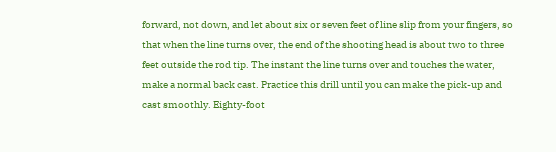forward, not down, and let about six or seven feet of line slip from your fingers, so that when the line turns over, the end of the shooting head is about two to three feet outside the rod tip. The instant the line turns over and touches the water, make a normal back cast. Practice this drill until you can make the pick-up and cast smoothly. Eighty-foot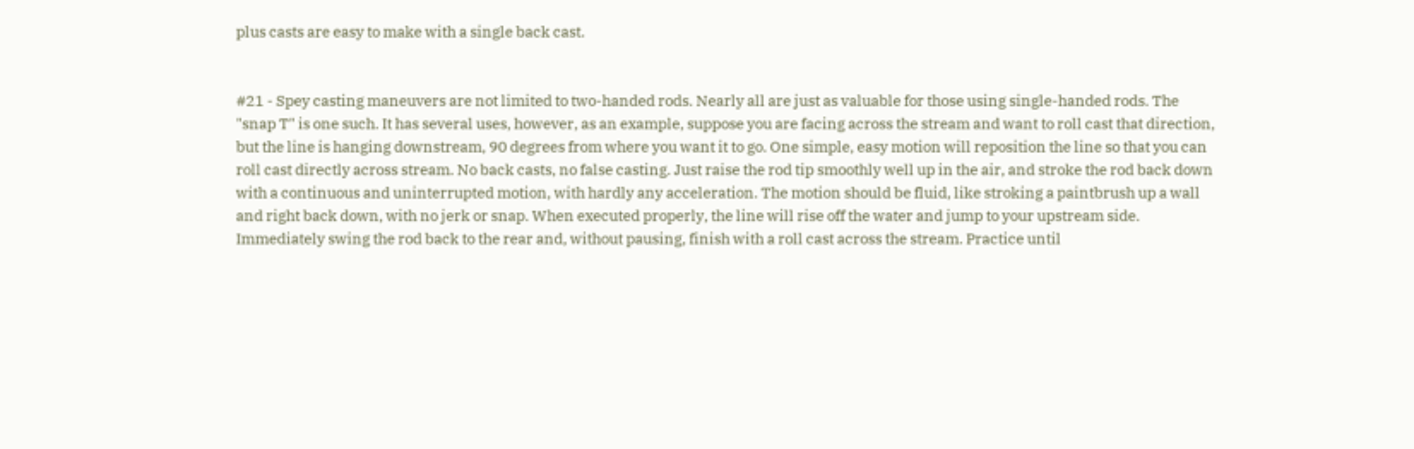plus casts are easy to make with a single back cast.


#21 - Spey casting maneuvers are not limited to two-handed rods. Nearly all are just as valuable for those using single-handed rods. The "snap T" is one such. It has several uses, however, as an example, suppose you are facing across the stream and want to roll cast that direction, but the line is hanging downstream, 90 degrees from where you want it to go. One simple, easy motion will reposition the line so that you can roll cast directly across stream. No back casts, no false casting. Just raise the rod tip smoothly well up in the air, and stroke the rod back down with a continuous and uninterrupted motion, with hardly any acceleration. The motion should be fluid, like stroking a paintbrush up a wall and right back down, with no jerk or snap. When executed properly, the line will rise off the water and jump to your upstream side. Immediately swing the rod back to the rear and, without pausing, finish with a roll cast across the stream. Practice until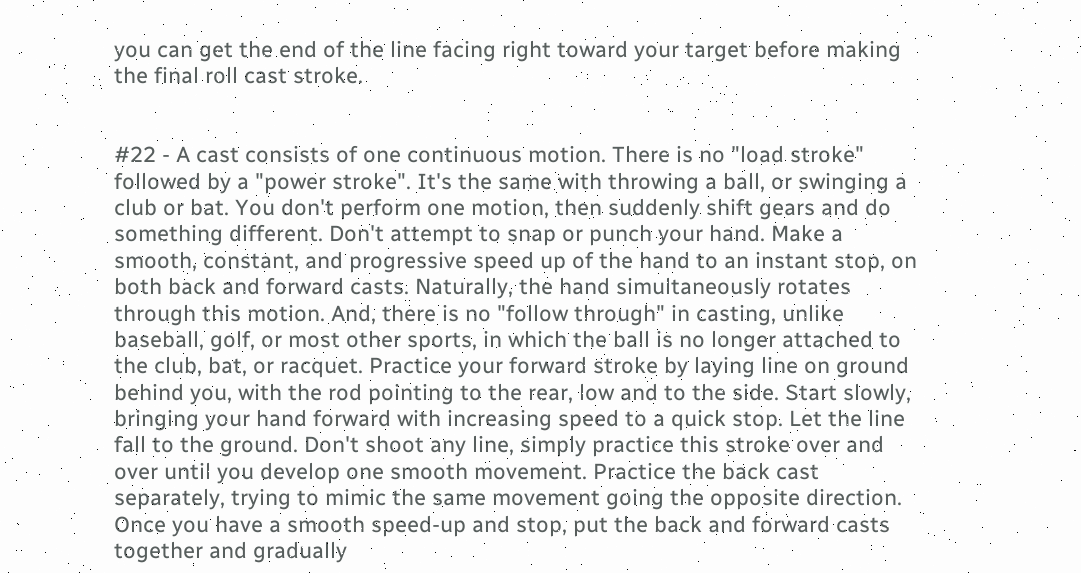you can get the end of the line facing right toward your target before making the final roll cast stroke.


#22 - A cast consists of one continuous motion. There is no "load stroke" followed by a "power stroke". It's the same with throwing a ball, or swinging a club or bat. You don't perform one motion, then suddenly shift gears and do something different. Don't attempt to snap or punch your hand. Make a smooth, constant, and progressive speed up of the hand to an instant stop, on both back and forward casts. Naturally, the hand simultaneously rotates through this motion. And, there is no "follow through" in casting, unlike baseball, golf, or most other sports, in which the ball is no longer attached to the club, bat, or racquet. Practice your forward stroke by laying line on ground behind you, with the rod pointing to the rear, low and to the side. Start slowly, bringing your hand forward with increasing speed to a quick stop. Let the line fall to the ground. Don't shoot any line, simply practice this stroke over and over until you develop one smooth movement. Practice the back cast separately, trying to mimic the same movement going the opposite direction. Once you have a smooth speed-up and stop, put the back and forward casts together and gradually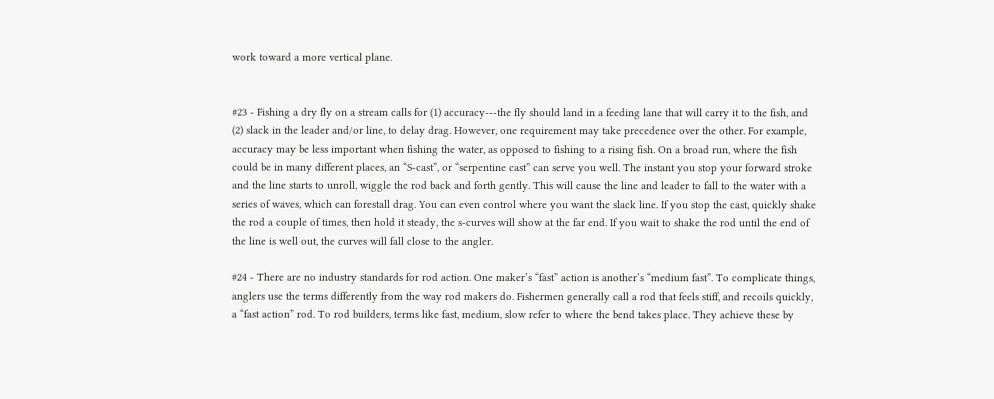work toward a more vertical plane.


#23 - Fishing a dry fly on a stream calls for (1) accuracy---the fly should land in a feeding lane that will carry it to the fish, and (2) slack in the leader and/or line, to delay drag. However, one requirement may take precedence over the other. For example, accuracy may be less important when fishing the water, as opposed to fishing to a rising fish. On a broad run, where the fish could be in many different places, an “S-cast”, or “serpentine cast” can serve you well. The instant you stop your forward stroke and the line starts to unroll, wiggle the rod back and forth gently. This will cause the line and leader to fall to the water with a series of waves, which can forestall drag. You can even control where you want the slack line. If you stop the cast, quickly shake the rod a couple of times, then hold it steady, the s-curves will show at the far end. If you wait to shake the rod until the end of the line is well out, the curves will fall close to the angler.

#24 - There are no industry standards for rod action. One maker’s “fast” action is another’s “medium fast”. To complicate things, anglers use the terms differently from the way rod makers do. Fishermen generally call a rod that feels stiff, and recoils quickly, a “fast action” rod. To rod builders, terms like fast, medium, slow refer to where the bend takes place. They achieve these by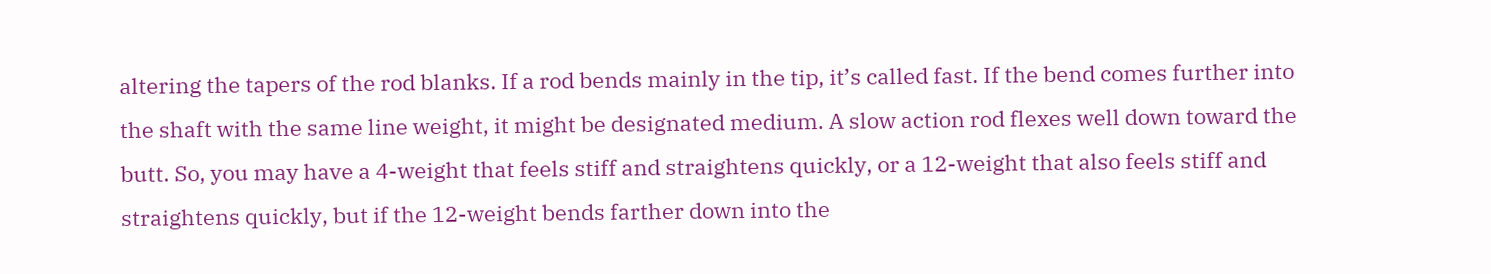altering the tapers of the rod blanks. If a rod bends mainly in the tip, it’s called fast. If the bend comes further into the shaft with the same line weight, it might be designated medium. A slow action rod flexes well down toward the butt. So, you may have a 4-weight that feels stiff and straightens quickly, or a 12-weight that also feels stiff and straightens quickly, but if the 12-weight bends farther down into the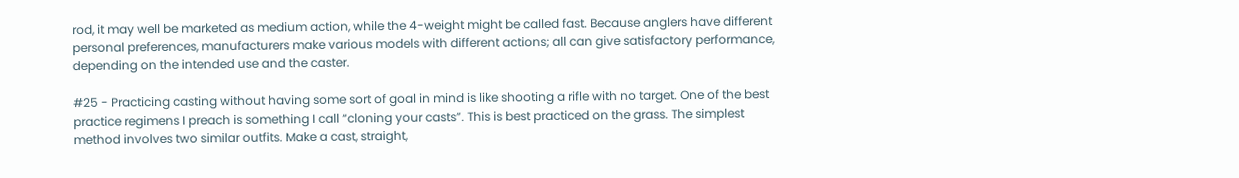rod, it may well be marketed as medium action, while the 4-weight might be called fast. Because anglers have different personal preferences, manufacturers make various models with different actions; all can give satisfactory performance, depending on the intended use and the caster.

#25 - Practicing casting without having some sort of goal in mind is like shooting a rifle with no target. One of the best practice regimens I preach is something I call “cloning your casts”. This is best practiced on the grass. The simplest method involves two similar outfits. Make a cast, straight,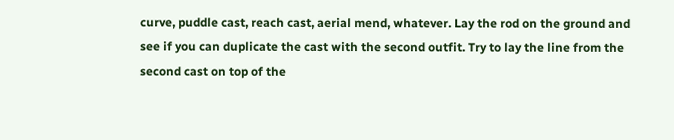curve, puddle cast, reach cast, aerial mend, whatever. Lay the rod on the ground and see if you can duplicate the cast with the second outfit. Try to lay the line from the second cast on top of the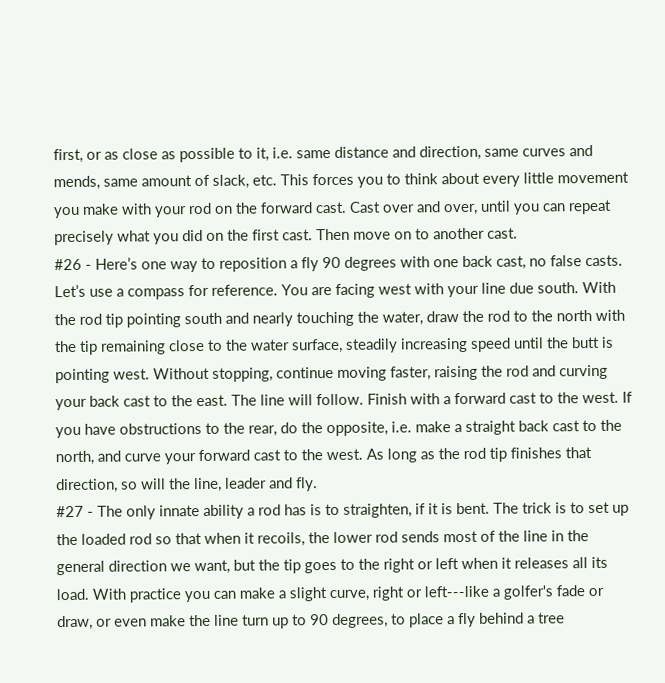first, or as close as possible to it, i.e. same distance and direction, same curves and mends, same amount of slack, etc. This forces you to think about every little movement you make with your rod on the forward cast. Cast over and over, until you can repeat precisely what you did on the first cast. Then move on to another cast.
#26 - Here’s one way to reposition a fly 90 degrees with one back cast, no false casts. Let’s use a compass for reference. You are facing west with your line due south. With the rod tip pointing south and nearly touching the water, draw the rod to the north with the tip remaining close to the water surface, steadily increasing speed until the butt is pointing west. Without stopping, continue moving faster, raising the rod and curving your back cast to the east. The line will follow. Finish with a forward cast to the west. If you have obstructions to the rear, do the opposite, i.e. make a straight back cast to the north, and curve your forward cast to the west. As long as the rod tip finishes that direction, so will the line, leader and fly.
#27 - The only innate ability a rod has is to straighten, if it is bent. The trick is to set up the loaded rod so that when it recoils, the lower rod sends most of the line in the general direction we want, but the tip goes to the right or left when it releases all its load. With practice you can make a slight curve, right or left---like a golfer's fade or draw, or even make the line turn up to 90 degrees, to place a fly behind a tree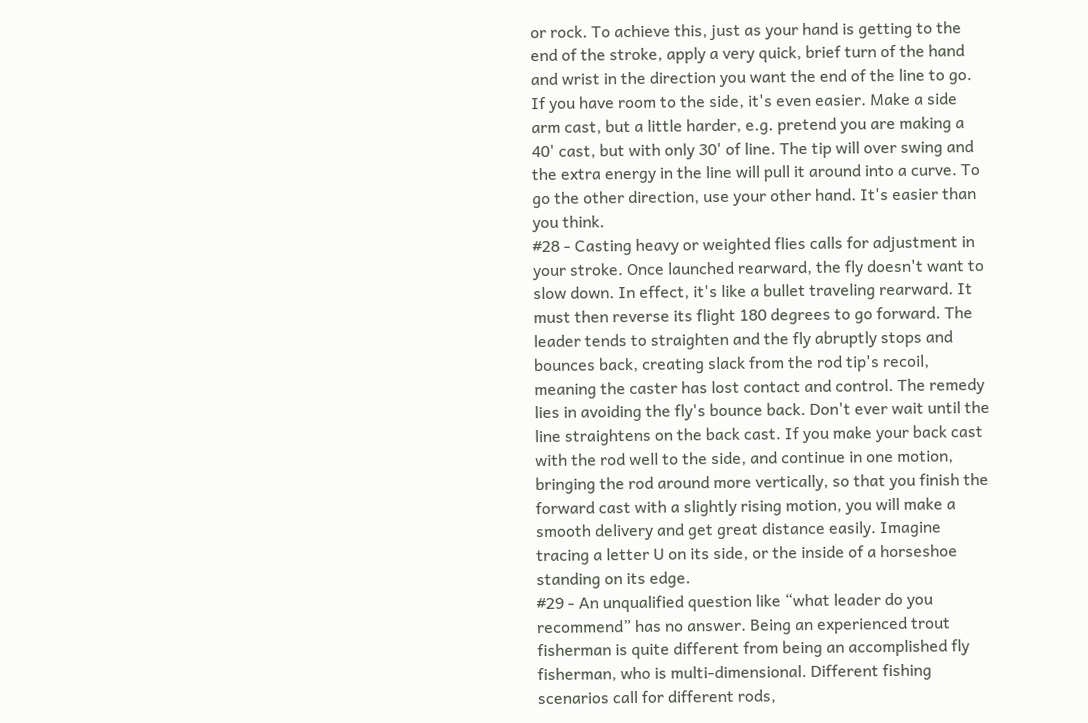or rock. To achieve this, just as your hand is getting to the end of the stroke, apply a very quick, brief turn of the hand and wrist in the direction you want the end of the line to go. If you have room to the side, it's even easier. Make a side arm cast, but a little harder, e.g. pretend you are making a 40' cast, but with only 30' of line. The tip will over swing and the extra energy in the line will pull it around into a curve. To go the other direction, use your other hand. It's easier than you think.
#28 - Casting heavy or weighted flies calls for adjustment in your stroke. Once launched rearward, the fly doesn't want to slow down. In effect, it's like a bullet traveling rearward. It must then reverse its flight 180 degrees to go forward. The leader tends to straighten and the fly abruptly stops and bounces back, creating slack from the rod tip's recoil, meaning the caster has lost contact and control. The remedy lies in avoiding the fly's bounce back. Don't ever wait until the line straightens on the back cast. If you make your back cast with the rod well to the side, and continue in one motion, bringing the rod around more vertically, so that you finish the forward cast with a slightly rising motion, you will make a smooth delivery and get great distance easily. Imagine tracing a letter U on its side, or the inside of a horseshoe standing on its edge.
#29 - An unqualified question like “what leader do you recommend” has no answer. Being an experienced trout fisherman is quite different from being an accomplished fly fisherman, who is multi-dimensional. Different fishing scenarios call for different rods,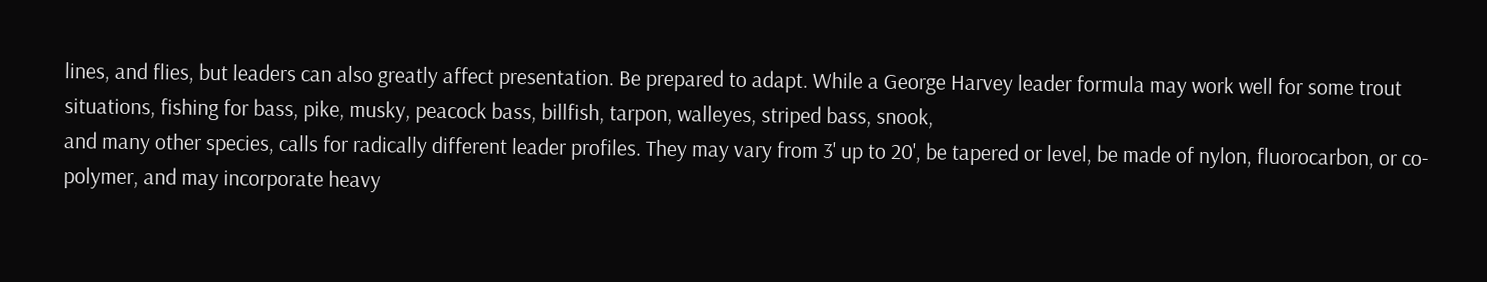lines, and flies, but leaders can also greatly affect presentation. Be prepared to adapt. While a George Harvey leader formula may work well for some trout situations, fishing for bass, pike, musky, peacock bass, billfish, tarpon, walleyes, striped bass, snook,
and many other species, calls for radically different leader profiles. They may vary from 3' up to 20', be tapered or level, be made of nylon, fluorocarbon, or co-polymer, and may incorporate heavy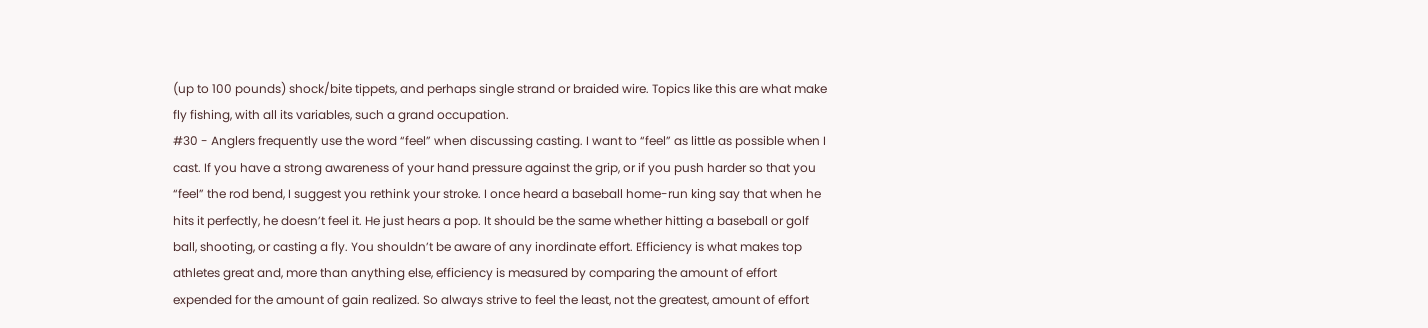(up to 100 pounds) shock/bite tippets, and perhaps single strand or braided wire. Topics like this are what make fly fishing, with all its variables, such a grand occupation.
#30 - Anglers frequently use the word “feel” when discussing casting. I want to “feel” as little as possible when I cast. If you have a strong awareness of your hand pressure against the grip, or if you push harder so that you “feel” the rod bend, I suggest you rethink your stroke. I once heard a baseball home-run king say that when he hits it perfectly, he doesn’t feel it. He just hears a pop. It should be the same whether hitting a baseball or golf ball, shooting, or casting a fly. You shouldn’t be aware of any inordinate effort. Efficiency is what makes top athletes great and, more than anything else, efficiency is measured by comparing the amount of effort expended for the amount of gain realized. So always strive to feel the least, not the greatest, amount of effort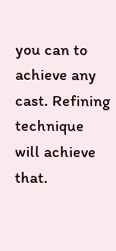you can to achieve any cast. Refining technique will achieve that.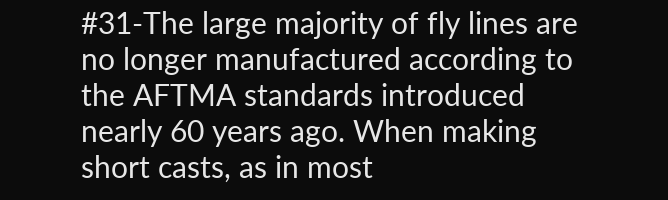#31-The large majority of fly lines are no longer manufactured according to the AFTMA standards introduced nearly 60 years ago. When making short casts, as in most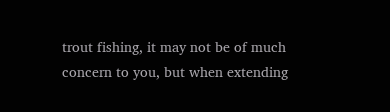trout fishing, it may not be of much concern to you, but when extending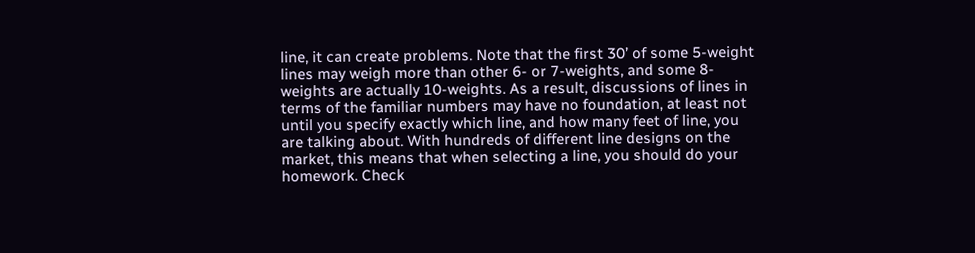line, it can create problems. Note that the first 30’ of some 5-weight lines may weigh more than other 6- or 7-weights, and some 8-weights are actually 10-weights. As a result, discussions of lines in terms of the familiar numbers may have no foundation, at least not until you specify exactly which line, and how many feet of line, you are talking about. With hundreds of different line designs on the market, this means that when selecting a line, you should do your homework. Check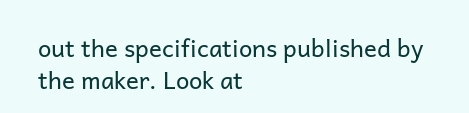out the specifications published by the maker. Look at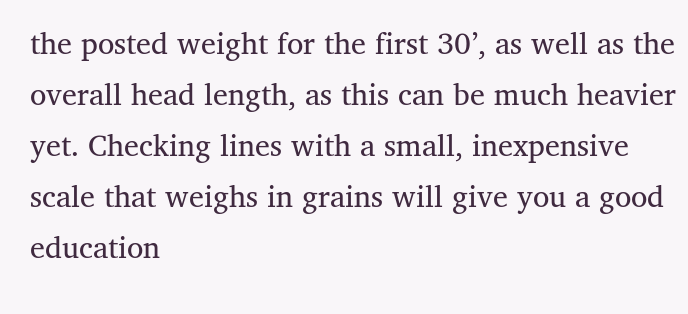the posted weight for the first 30’, as well as the overall head length, as this can be much heavier yet. Checking lines with a small, inexpensive scale that weighs in grains will give you a good education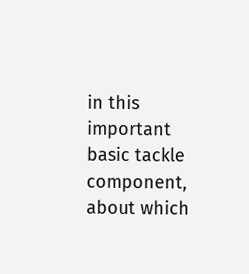in this important basic tackle component, about which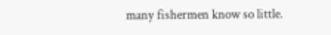many fishermen know so little.